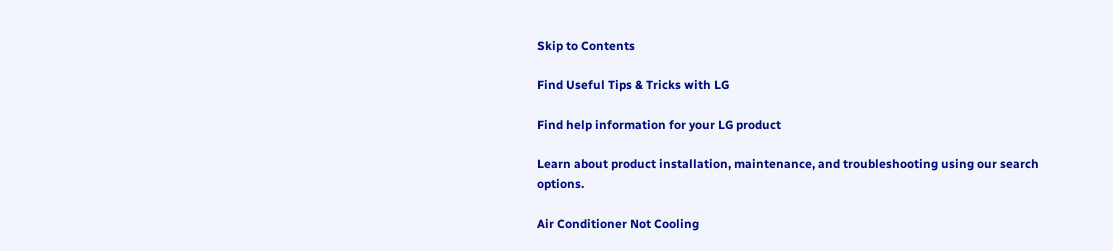Skip to Contents

Find Useful Tips & Tricks with LG

Find help information for your LG product

Learn about product installation, maintenance, and troubleshooting using our search options.

Air Conditioner Not Cooling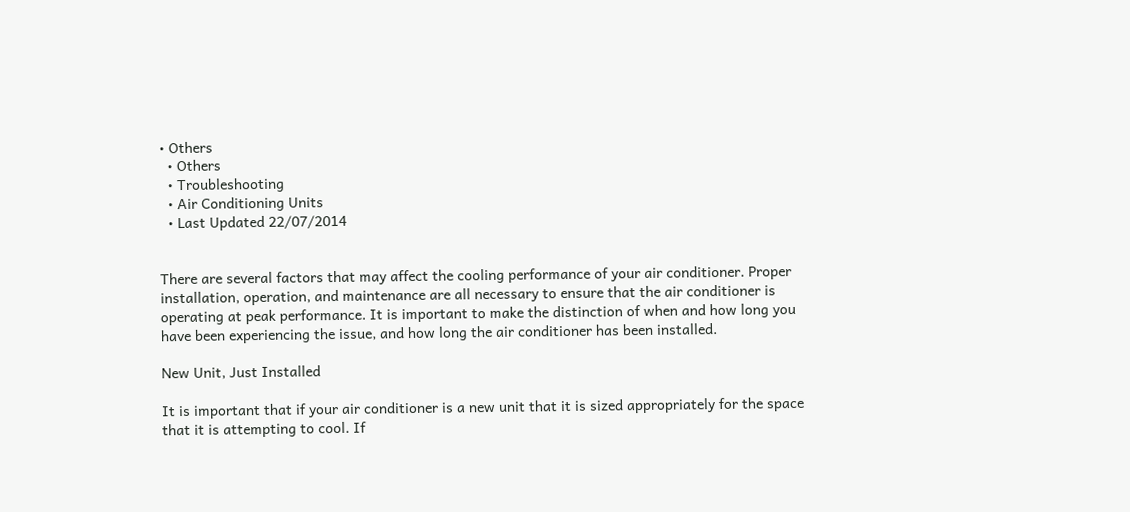• Others
  • Others
  • Troubleshooting
  • Air Conditioning Units
  • Last Updated 22/07/2014


There are several factors that may affect the cooling performance of your air conditioner. Proper installation, operation, and maintenance are all necessary to ensure that the air conditioner is operating at peak performance. It is important to make the distinction of when and how long you have been experiencing the issue, and how long the air conditioner has been installed.

New Unit, Just Installed

It is important that if your air conditioner is a new unit that it is sized appropriately for the space that it is attempting to cool. If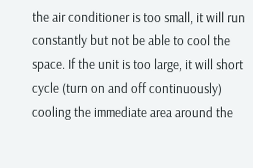the air conditioner is too small, it will run constantly but not be able to cool the space. If the unit is too large, it will short cycle (turn on and off continuously) cooling the immediate area around the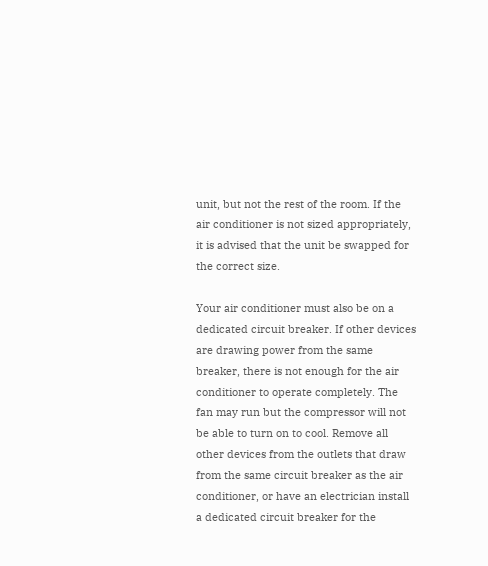unit, but not the rest of the room. If the air conditioner is not sized appropriately, it is advised that the unit be swapped for the correct size.

Your air conditioner must also be on a dedicated circuit breaker. If other devices are drawing power from the same breaker, there is not enough for the air conditioner to operate completely. The fan may run but the compressor will not be able to turn on to cool. Remove all other devices from the outlets that draw from the same circuit breaker as the air conditioner, or have an electrician install a dedicated circuit breaker for the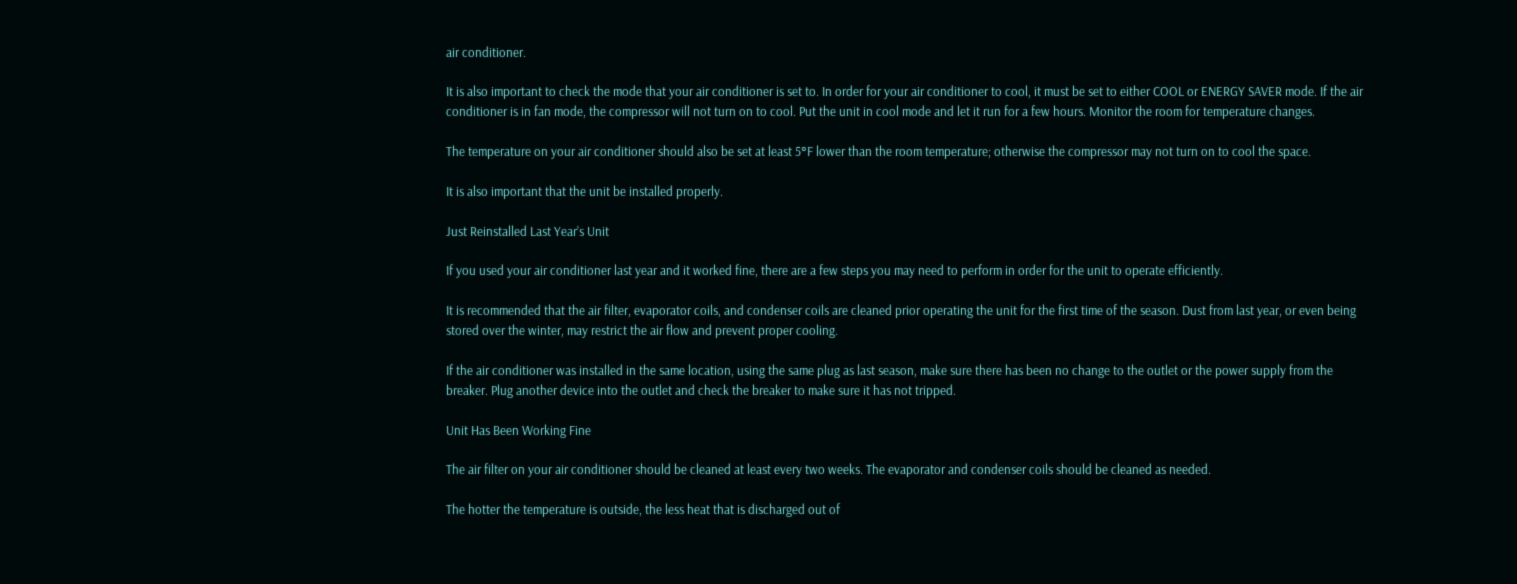air conditioner.

It is also important to check the mode that your air conditioner is set to. In order for your air conditioner to cool, it must be set to either COOL or ENERGY SAVER mode. If the air conditioner is in fan mode, the compressor will not turn on to cool. Put the unit in cool mode and let it run for a few hours. Monitor the room for temperature changes.

The temperature on your air conditioner should also be set at least 5°F lower than the room temperature; otherwise the compressor may not turn on to cool the space.

It is also important that the unit be installed properly.

Just Reinstalled Last Year’s Unit

If you used your air conditioner last year and it worked fine, there are a few steps you may need to perform in order for the unit to operate efficiently.

It is recommended that the air filter, evaporator coils, and condenser coils are cleaned prior operating the unit for the first time of the season. Dust from last year, or even being stored over the winter, may restrict the air flow and prevent proper cooling.

If the air conditioner was installed in the same location, using the same plug as last season, make sure there has been no change to the outlet or the power supply from the breaker. Plug another device into the outlet and check the breaker to make sure it has not tripped.

Unit Has Been Working Fine

The air filter on your air conditioner should be cleaned at least every two weeks. The evaporator and condenser coils should be cleaned as needed.

The hotter the temperature is outside, the less heat that is discharged out of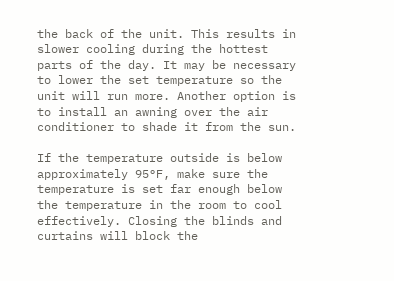the back of the unit. This results in slower cooling during the hottest parts of the day. It may be necessary to lower the set temperature so the unit will run more. Another option is to install an awning over the air conditioner to shade it from the sun.

If the temperature outside is below approximately 95°F, make sure the temperature is set far enough below the temperature in the room to cool effectively. Closing the blinds and curtains will block the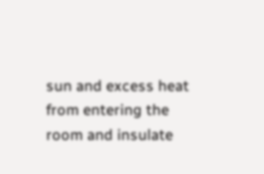sun and excess heat from entering the room and insulate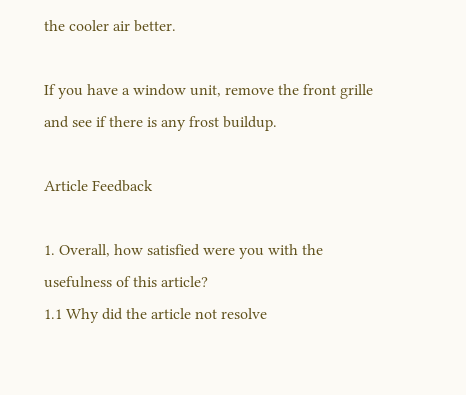the cooler air better.

If you have a window unit, remove the front grille and see if there is any frost buildup.

Article Feedback

1. Overall, how satisfied were you with the usefulness of this article?
1.1 Why did the article not resolve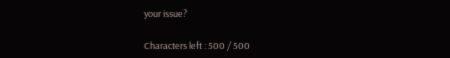your issue?

Characters left : 500 / 500